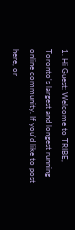1. Hi Guest: Welcome to TRIBE, Toronto's largest and longest running online community. If you'd like to post here, or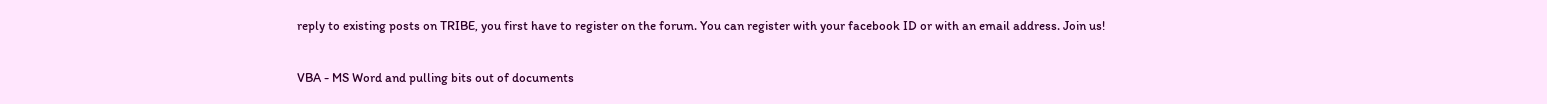reply to existing posts on TRIBE, you first have to register on the forum. You can register with your facebook ID or with an email address. Join us!

VBA - MS Word and pulling bits out of documents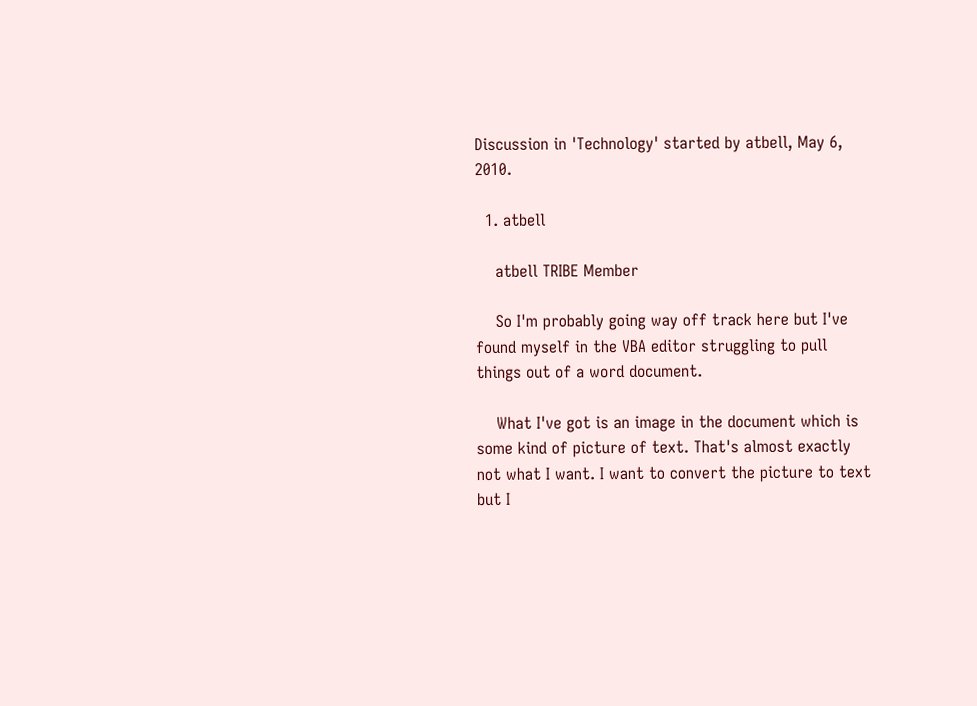Discussion in 'Technology' started by atbell, May 6, 2010.

  1. atbell

    atbell TRIBE Member

    So I'm probably going way off track here but I've found myself in the VBA editor struggling to pull things out of a word document.

    What I've got is an image in the document which is some kind of picture of text. That's almost exactly not what I want. I want to convert the picture to text but I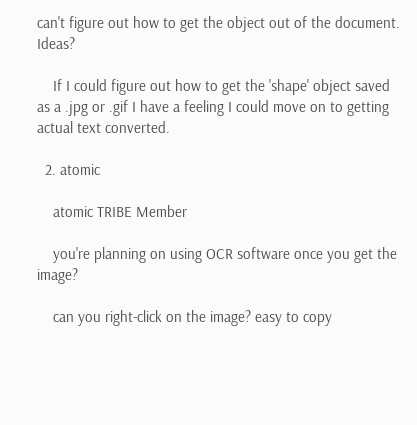can't figure out how to get the object out of the document. Ideas?

    If I could figure out how to get the 'shape' object saved as a .jpg or .gif I have a feeling I could move on to getting actual text converted.

  2. atomic

    atomic TRIBE Member

    you're planning on using OCR software once you get the image?

    can you right-click on the image? easy to copy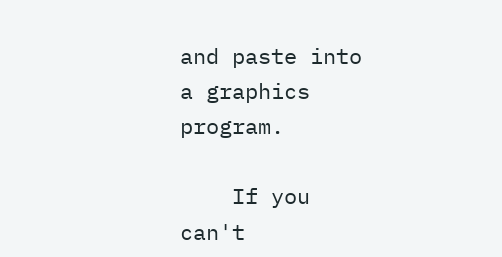and paste into a graphics program.

    If you can't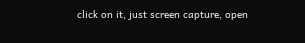click on it, just screen capture, open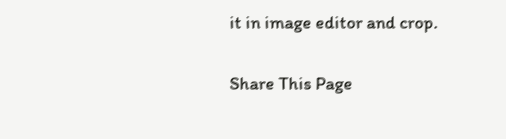it in image editor and crop.

Share This Page